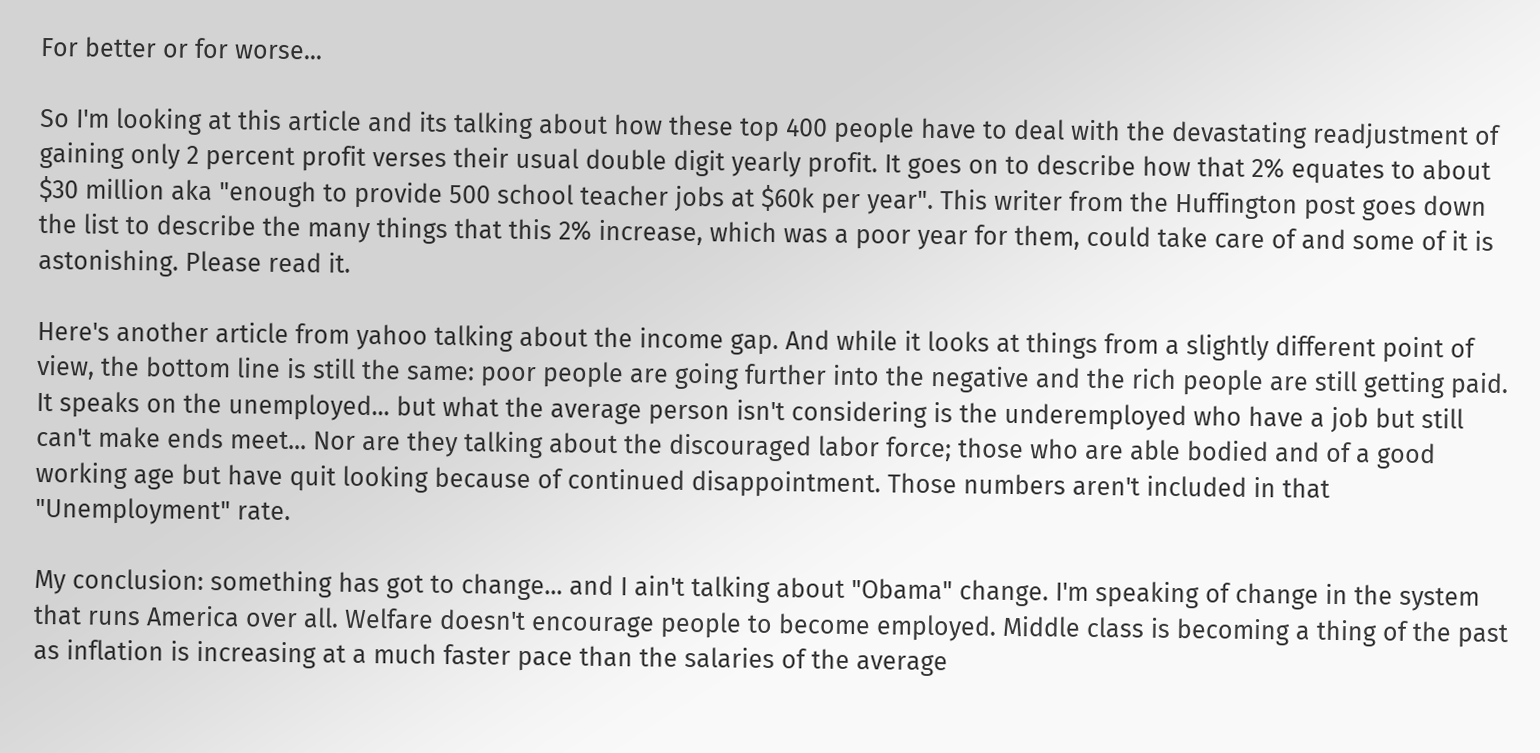For better or for worse...

So I'm looking at this article and its talking about how these top 400 people have to deal with the devastating readjustment of gaining only 2 percent profit verses their usual double digit yearly profit. It goes on to describe how that 2% equates to about $30 million aka "enough to provide 500 school teacher jobs at $60k per year". This writer from the Huffington post goes down the list to describe the many things that this 2% increase, which was a poor year for them, could take care of and some of it is astonishing. Please read it.

Here's another article from yahoo talking about the income gap. And while it looks at things from a slightly different point of view, the bottom line is still the same: poor people are going further into the negative and the rich people are still getting paid. It speaks on the unemployed... but what the average person isn't considering is the underemployed who have a job but still can't make ends meet... Nor are they talking about the discouraged labor force; those who are able bodied and of a good working age but have quit looking because of continued disappointment. Those numbers aren't included in that "Unemployment" rate.

My conclusion: something has got to change... and I ain't talking about "Obama" change. I'm speaking of change in the system that runs America over all. Welfare doesn't encourage people to become employed. Middle class is becoming a thing of the past as inflation is increasing at a much faster pace than the salaries of the average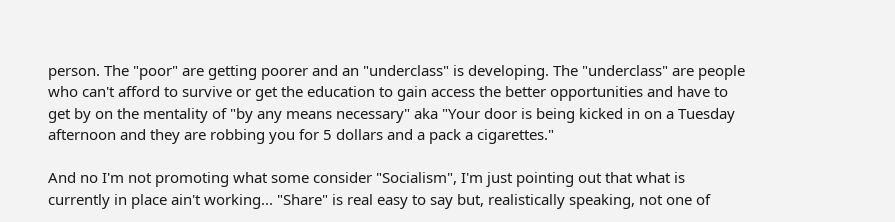person. The "poor" are getting poorer and an "underclass" is developing. The "underclass" are people who can't afford to survive or get the education to gain access the better opportunities and have to get by on the mentality of "by any means necessary" aka "Your door is being kicked in on a Tuesday afternoon and they are robbing you for 5 dollars and a pack a cigarettes."

And no I'm not promoting what some consider "Socialism", I'm just pointing out that what is currently in place ain't working... "Share" is real easy to say but, realistically speaking, not one of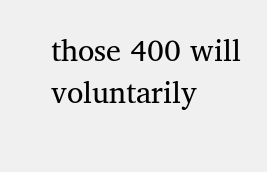those 400 will voluntarily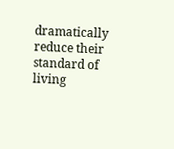dramatically reduce their standard of living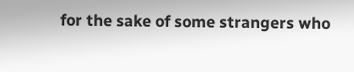for the sake of some strangers who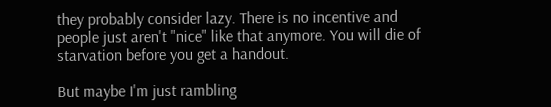they probably consider lazy. There is no incentive and people just aren't "nice" like that anymore. You will die of starvation before you get a handout.

But maybe I'm just rambling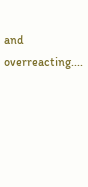and overreacting....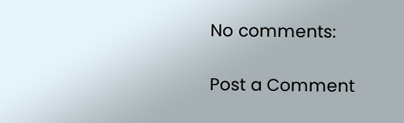No comments:

Post a Comment